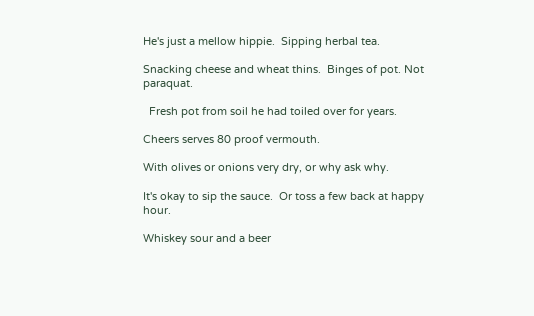He's just a mellow hippie.  Sipping herbal tea.

Snacking cheese and wheat thins.  Binges of pot. Not paraquat.

  Fresh pot from soil he had toiled over for years.

Cheers serves 80 proof vermouth.

With olives or onions very dry, or why ask why.

It's okay to sip the sauce.  Or toss a few back at happy hour.

Whiskey sour and a beer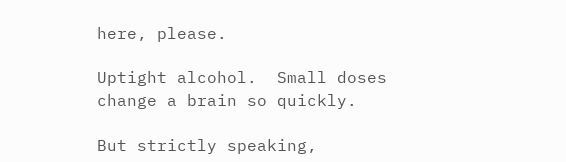here, please.

Uptight alcohol.  Small doses change a brain so quickly.

But strictly speaking,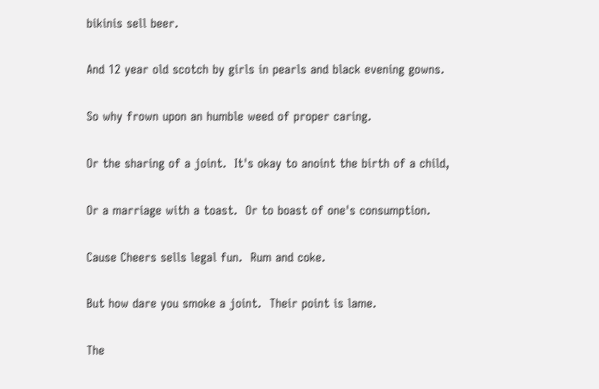bikinis sell beer.

And 12 year old scotch by girls in pearls and black evening gowns.

So why frown upon an humble weed of proper caring.

Or the sharing of a joint.  It's okay to anoint the birth of a child,

Or a marriage with a toast.  Or to boast of one's consumption.

Cause Cheers sells legal fun.  Rum and coke.

But how dare you smoke a joint.  Their point is lame.

The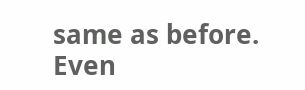same as before.  Even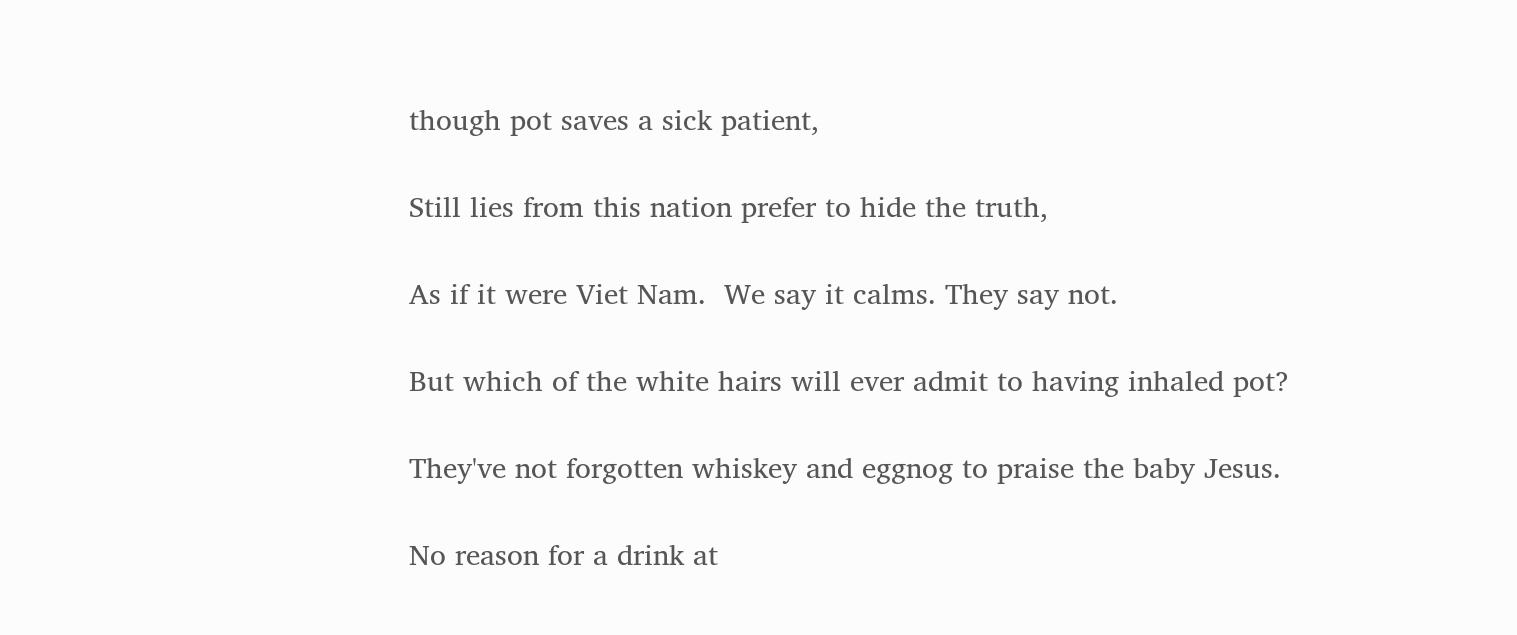though pot saves a sick patient,

Still lies from this nation prefer to hide the truth,

As if it were Viet Nam.  We say it calms. They say not.

But which of the white hairs will ever admit to having inhaled pot?

They've not forgotten whiskey and eggnog to praise the baby Jesus.

No reason for a drink at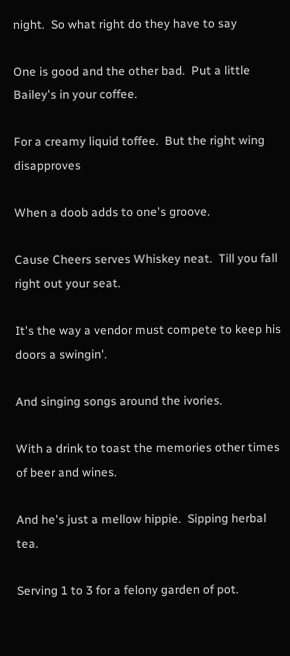night.  So what right do they have to say

One is good and the other bad.  Put a little Bailey's in your coffee.

For a creamy liquid toffee.  But the right wing disapproves

When a doob adds to one's groove.

Cause Cheers serves Whiskey neat.  Till you fall right out your seat.

It's the way a vendor must compete to keep his doors a swingin'.

And singing songs around the ivories.

With a drink to toast the memories other times of beer and wines.

And he's just a mellow hippie.  Sipping herbal tea.

Serving 1 to 3 for a felony garden of pot.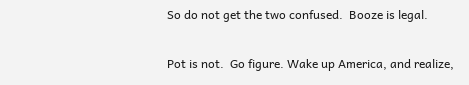So do not get the two confused.  Booze is legal.

Pot is not.  Go figure. Wake up America, and realize,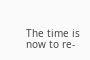The time is now to re-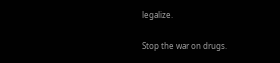legalize.

Stop the war on drugs.